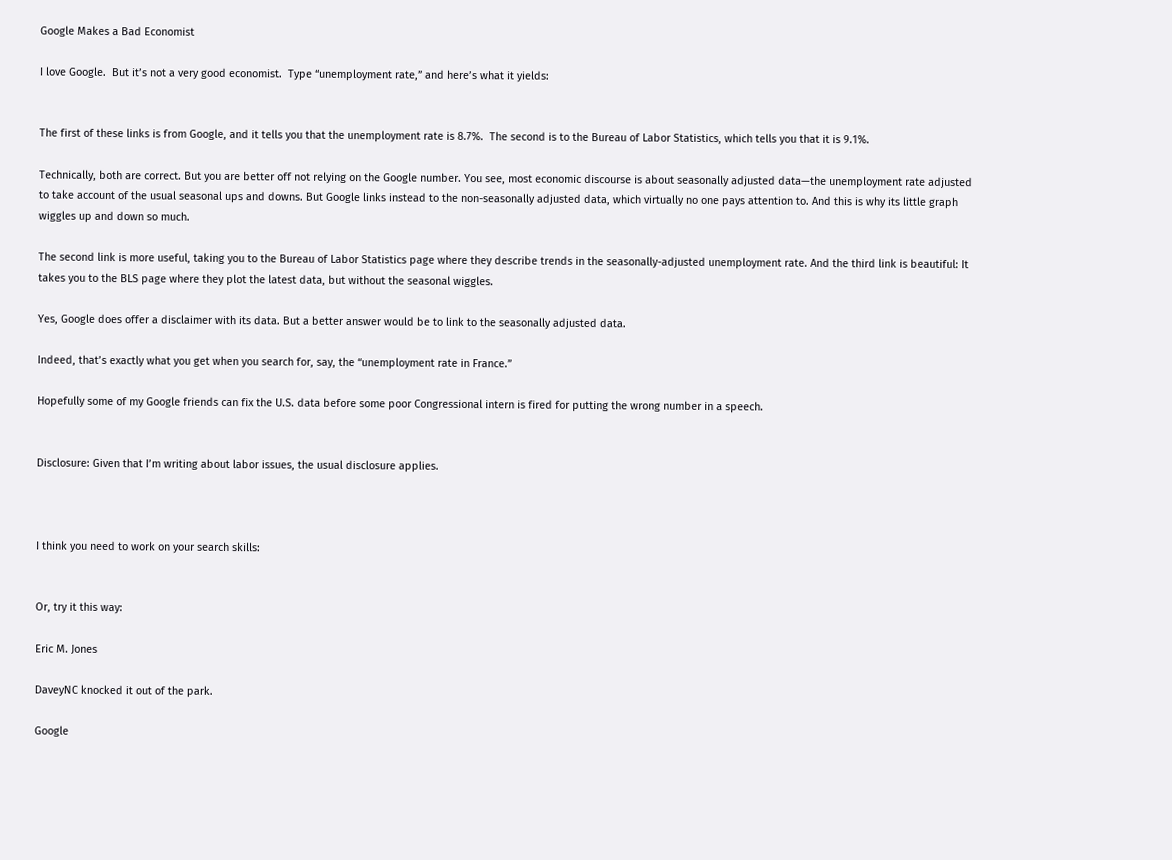Google Makes a Bad Economist

I love Google.  But it’s not a very good economist.  Type “unemployment rate,” and here’s what it yields:


The first of these links is from Google, and it tells you that the unemployment rate is 8.7%.  The second is to the Bureau of Labor Statistics, which tells you that it is 9.1%.

Technically, both are correct. But you are better off not relying on the Google number. You see, most economic discourse is about seasonally adjusted data—the unemployment rate adjusted to take account of the usual seasonal ups and downs. But Google links instead to the non-seasonally adjusted data, which virtually no one pays attention to. And this is why its little graph wiggles up and down so much.

The second link is more useful, taking you to the Bureau of Labor Statistics page where they describe trends in the seasonally-adjusted unemployment rate. And the third link is beautiful: It takes you to the BLS page where they plot the latest data, but without the seasonal wiggles.

Yes, Google does offer a disclaimer with its data. But a better answer would be to link to the seasonally adjusted data.

Indeed, that’s exactly what you get when you search for, say, the “unemployment rate in France.”

Hopefully some of my Google friends can fix the U.S. data before some poor Congressional intern is fired for putting the wrong number in a speech.


Disclosure: Given that I’m writing about labor issues, the usual disclosure applies.



I think you need to work on your search skills:


Or, try it this way:

Eric M. Jones

DaveyNC knocked it out of the park.

Google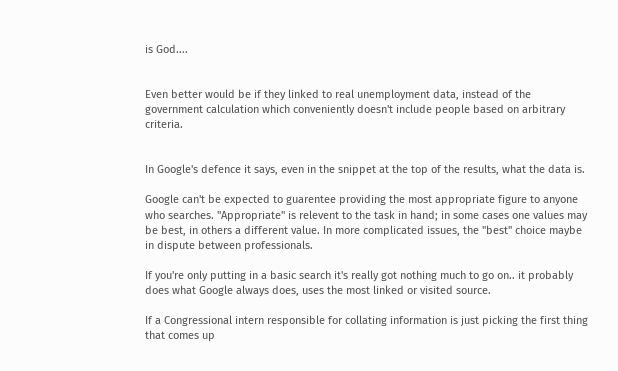is God....


Even better would be if they linked to real unemployment data, instead of the government calculation which conveniently doesn't include people based on arbitrary criteria.


In Google's defence it says, even in the snippet at the top of the results, what the data is.

Google can't be expected to guarentee providing the most appropriate figure to anyone who searches. "Appropriate" is relevent to the task in hand; in some cases one values may be best, in others a different value. In more complicated issues, the "best" choice maybe in dispute between professionals.

If you're only putting in a basic search it's really got nothing much to go on.. it probably does what Google always does, uses the most linked or visited source.

If a Congressional intern responsible for collating information is just picking the first thing that comes up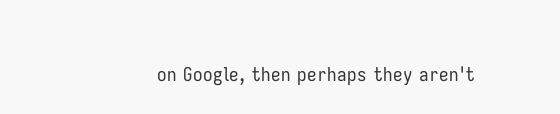on Google, then perhaps they aren't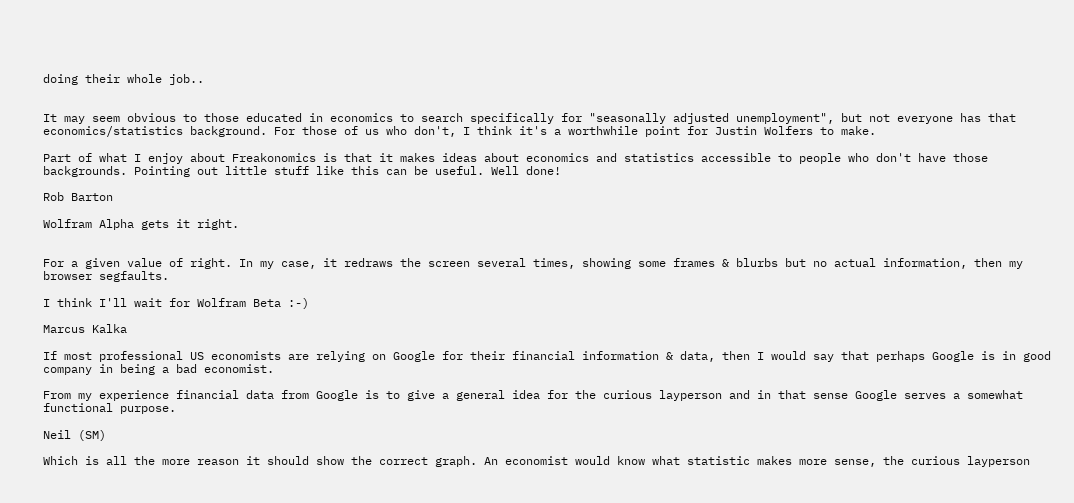doing their whole job..


It may seem obvious to those educated in economics to search specifically for "seasonally adjusted unemployment", but not everyone has that economics/statistics background. For those of us who don't, I think it's a worthwhile point for Justin Wolfers to make.

Part of what I enjoy about Freakonomics is that it makes ideas about economics and statistics accessible to people who don't have those backgrounds. Pointing out little stuff like this can be useful. Well done!

Rob Barton

Wolfram Alpha gets it right.


For a given value of right. In my case, it redraws the screen several times, showing some frames & blurbs but no actual information, then my browser segfaults.

I think I'll wait for Wolfram Beta :-)

Marcus Kalka

If most professional US economists are relying on Google for their financial information & data, then I would say that perhaps Google is in good company in being a bad economist.

From my experience financial data from Google is to give a general idea for the curious layperson and in that sense Google serves a somewhat functional purpose.

Neil (SM)

Which is all the more reason it should show the correct graph. An economist would know what statistic makes more sense, the curious layperson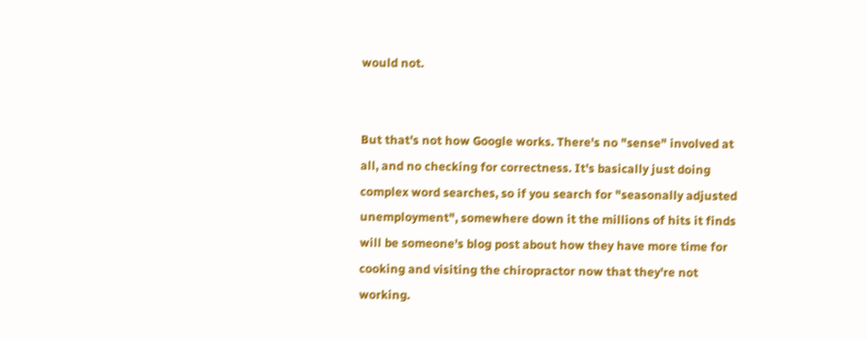would not.


But that's not how Google works. There's no "sense" involved at all, and no checking for correctness. It's basically just doing complex word searches, so if you search for "seasonally adjusted unemployment", somewhere down it the millions of hits it finds will be someone's blog post about how they have more time for cooking and visiting the chiropractor now that they're not working.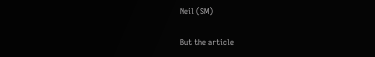Neil (SM)

But the article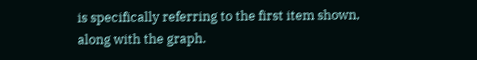is specifically referring to the first item shown, along with the graph.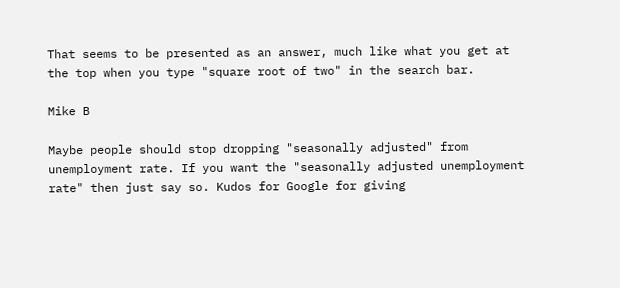That seems to be presented as an answer, much like what you get at the top when you type "square root of two" in the search bar.

Mike B

Maybe people should stop dropping "seasonally adjusted" from unemployment rate. If you want the "seasonally adjusted unemployment rate" then just say so. Kudos for Google for giving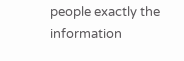people exactly the information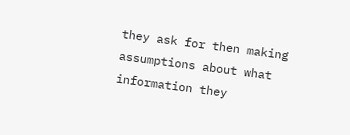they ask for then making assumptions about what information they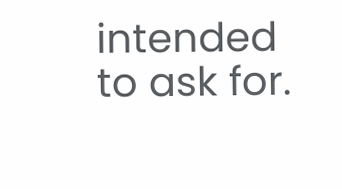intended to ask for.